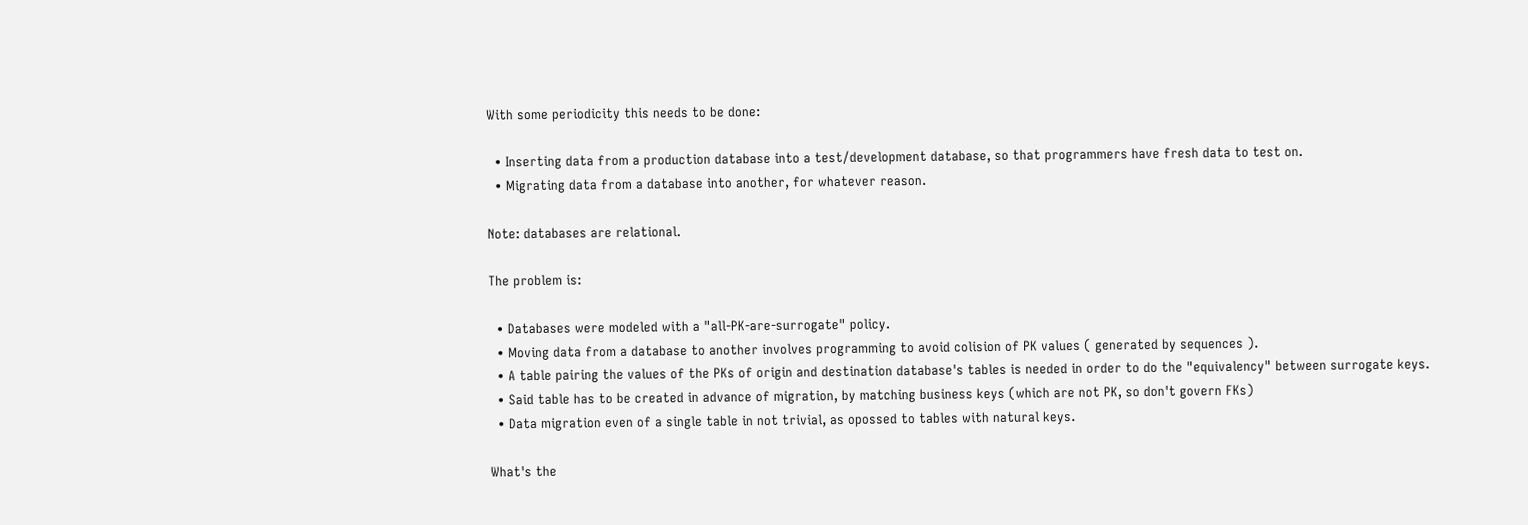With some periodicity this needs to be done:

  • Inserting data from a production database into a test/development database, so that programmers have fresh data to test on.
  • Migrating data from a database into another, for whatever reason.

Note: databases are relational.

The problem is:

  • Databases were modeled with a "all-PK-are-surrogate" policy.
  • Moving data from a database to another involves programming to avoid colision of PK values ( generated by sequences ).
  • A table pairing the values of the PKs of origin and destination database's tables is needed in order to do the "equivalency" between surrogate keys.
  • Said table has to be created in advance of migration, by matching business keys (which are not PK, so don't govern FKs)
  • Data migration even of a single table in not trivial, as opossed to tables with natural keys.

What's the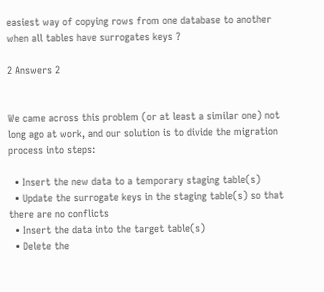easiest way of copying rows from one database to another when all tables have surrogates keys ?

2 Answers 2


We came across this problem (or at least a similar one) not long ago at work, and our solution is to divide the migration process into steps:

  • Insert the new data to a temporary staging table(s)
  • Update the surrogate keys in the staging table(s) so that there are no conflicts
  • Insert the data into the target table(s)
  • Delete the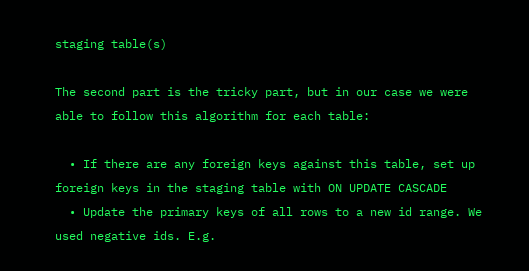staging table(s)

The second part is the tricky part, but in our case we were able to follow this algorithm for each table:

  • If there are any foreign keys against this table, set up foreign keys in the staging table with ON UPDATE CASCADE
  • Update the primary keys of all rows to a new id range. We used negative ids. E.g.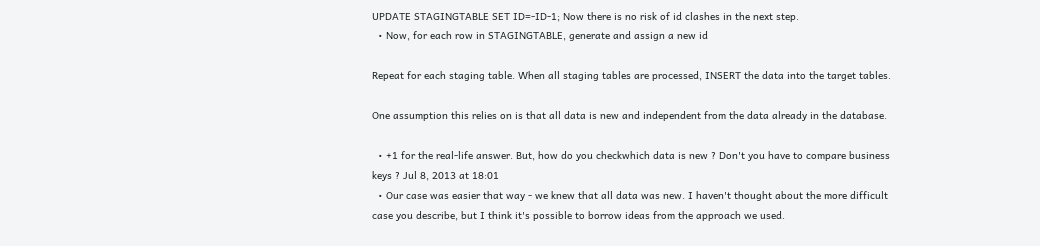UPDATE STAGINGTABLE SET ID=-ID-1; Now there is no risk of id clashes in the next step.
  • Now, for each row in STAGINGTABLE, generate and assign a new id

Repeat for each staging table. When all staging tables are processed, INSERT the data into the target tables.

One assumption this relies on is that all data is new and independent from the data already in the database.

  • +1 for the real-life answer. But, how do you checkwhich data is new ? Don't you have to compare business keys ? Jul 8, 2013 at 18:01
  • Our case was easier that way - we knew that all data was new. I haven't thought about the more difficult case you describe, but I think it's possible to borrow ideas from the approach we used.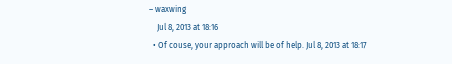– waxwing
    Jul 8, 2013 at 18:16
  • Of couse, your approach will be of help. Jul 8, 2013 at 18:17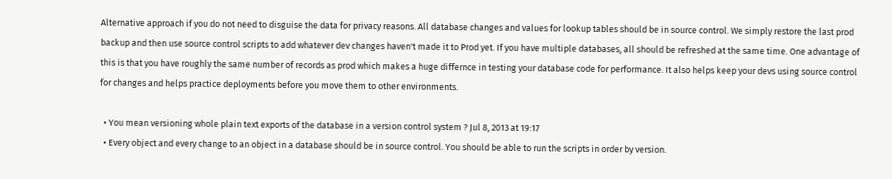Alternative approach if you do not need to disguise the data for privacy reasons. All database changes and values for lookup tables should be in source control. We simply restore the last prod backup and then use source control scripts to add whatever dev changes haven't made it to Prod yet. If you have multiple databases, all should be refreshed at the same time. One advantage of this is that you have roughly the same number of records as prod which makes a huge differnce in testing your database code for performance. It also helps keep your devs using source control for changes and helps practice deployments before you move them to other environments.

  • You mean versioning whole plain text exports of the database in a version control system ? Jul 8, 2013 at 19:17
  • Every object and every change to an object in a database should be in source control. You should be able to run the scripts in order by version.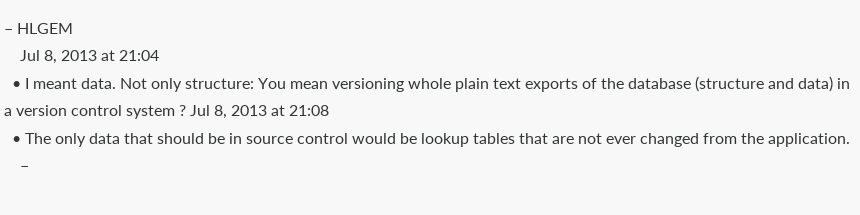– HLGEM
    Jul 8, 2013 at 21:04
  • I meant data. Not only structure: You mean versioning whole plain text exports of the database (structure and data) in a version control system ? Jul 8, 2013 at 21:08
  • The only data that should be in source control would be lookup tables that are not ever changed from the application.
    –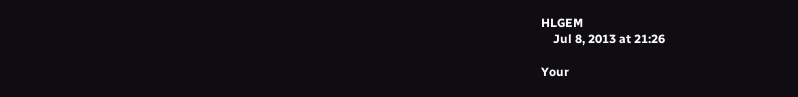HLGEM
    Jul 8, 2013 at 21:26

Your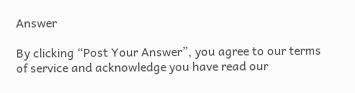Answer

By clicking “Post Your Answer”, you agree to our terms of service and acknowledge you have read our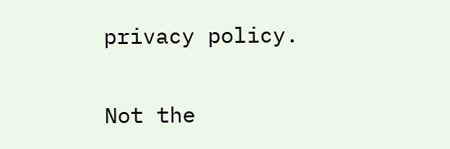privacy policy.

Not the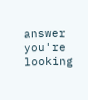answer you're looking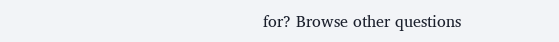for? Browse other questions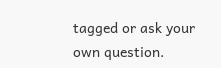tagged or ask your own question.